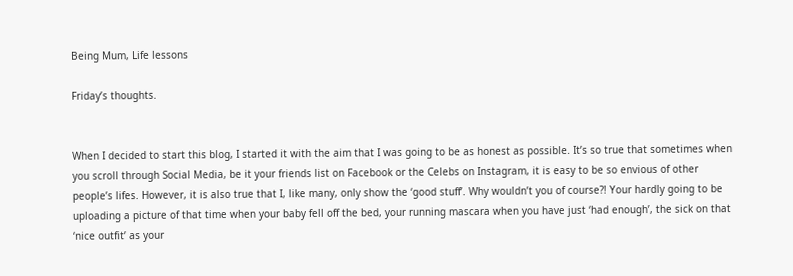Being Mum, Life lessons

Friday’s thoughts.


When I decided to start this blog, I started it with the aim that I was going to be as honest as possible. It’s so true that sometimes when you scroll through Social Media, be it your friends list on Facebook or the Celebs on Instagram, it is easy to be so envious of other people’s lifes. However, it is also true that I, like many, only show the ‘good stuff’. Why wouldn’t you of course?! Your hardly going to be uploading a picture of that time when your baby fell off the bed, your running mascara when you have just ‘had enough’, the sick on that ‘nice outfit’ as your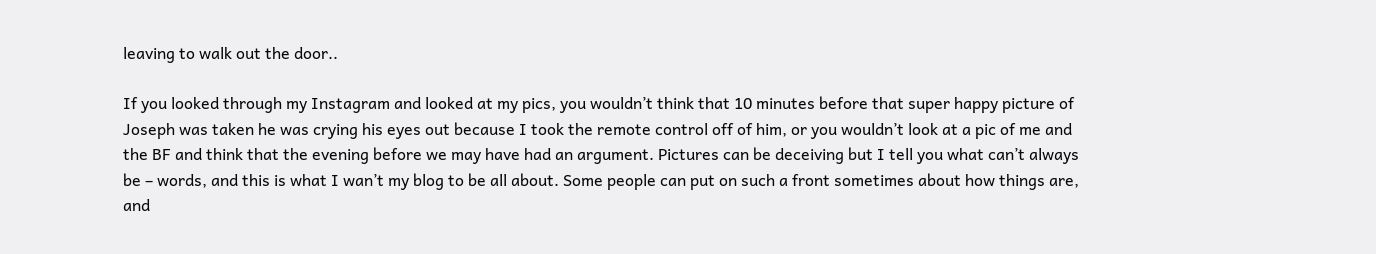leaving to walk out the door..

If you looked through my Instagram and looked at my pics, you wouldn’t think that 10 minutes before that super happy picture of Joseph was taken he was crying his eyes out because I took the remote control off of him, or you wouldn’t look at a pic of me and the BF and think that the evening before we may have had an argument. Pictures can be deceiving but I tell you what can’t always be – words, and this is what I wan’t my blog to be all about. Some people can put on such a front sometimes about how things are, and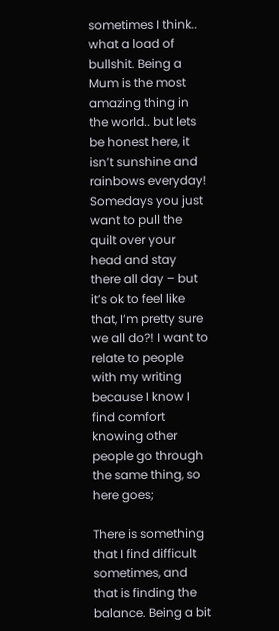sometimes I think.. what a load of bullshit. Being a Mum is the most amazing thing in the world.. but lets be honest here, it isn’t sunshine and rainbows everyday! Somedays you just want to pull the quilt over your head and stay there all day – but it’s ok to feel like that, I’m pretty sure we all do?! I want to relate to people with my writing because I know I find comfort knowing other people go through the same thing, so here goes;

There is something that I find difficult sometimes, and that is finding the balance. Being a bit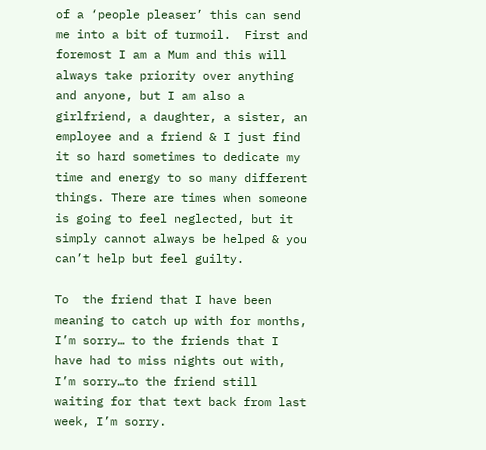of a ‘people pleaser’ this can send me into a bit of turmoil.  First and foremost I am a Mum and this will always take priority over anything and anyone, but I am also a girlfriend, a daughter, a sister, an employee and a friend & I just find it so hard sometimes to dedicate my time and energy to so many different things. There are times when someone is going to feel neglected, but it simply cannot always be helped & you can’t help but feel guilty.

To  the friend that I have been meaning to catch up with for months, I’m sorry… to the friends that I have had to miss nights out with, I’m sorry…to the friend still waiting for that text back from last week, I’m sorry.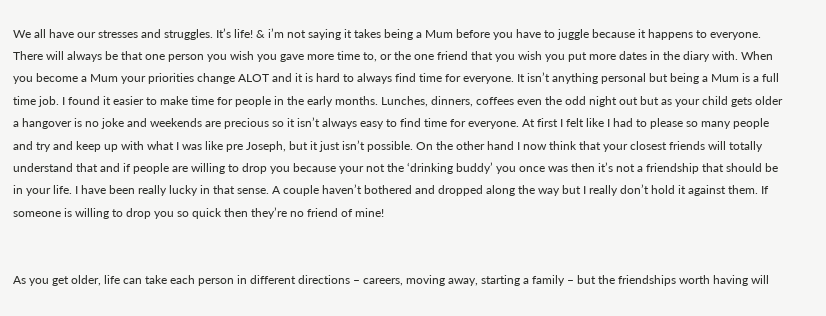We all have our stresses and struggles. It’s life! & i’m not saying it takes being a Mum before you have to juggle because it happens to everyone. There will always be that one person you wish you gave more time to, or the one friend that you wish you put more dates in the diary with. When you become a Mum your priorities change ALOT and it is hard to always find time for everyone. It isn’t anything personal but being a Mum is a full time job. I found it easier to make time for people in the early months. Lunches, dinners, coffees even the odd night out but as your child gets older a hangover is no joke and weekends are precious so it isn’t always easy to find time for everyone. At first I felt like I had to please so many people and try and keep up with what I was like pre Joseph, but it just isn’t possible. On the other hand I now think that your closest friends will totally understand that and if people are willing to drop you because your not the ‘drinking buddy’ you once was then it’s not a friendship that should be in your life. I have been really lucky in that sense. A couple haven’t bothered and dropped along the way but I really don’t hold it against them. If someone is willing to drop you so quick then they’re no friend of mine!


As you get older, life can take each person in different directions – careers, moving away, starting a family – but the friendships worth having will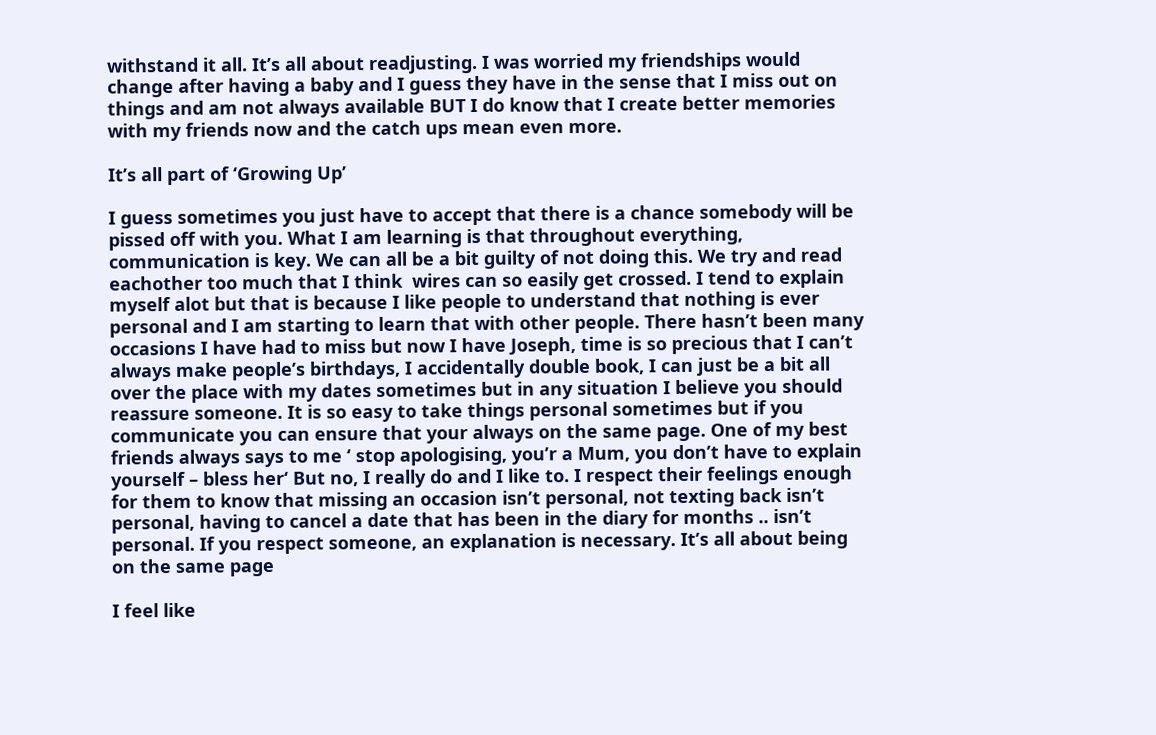withstand it all. It’s all about readjusting. I was worried my friendships would change after having a baby and I guess they have in the sense that I miss out on things and am not always available BUT I do know that I create better memories with my friends now and the catch ups mean even more.

It’s all part of ‘Growing Up’

I guess sometimes you just have to accept that there is a chance somebody will be pissed off with you. What I am learning is that throughout everything, communication is key. We can all be a bit guilty of not doing this. We try and read eachother too much that I think  wires can so easily get crossed. I tend to explain myself alot but that is because I like people to understand that nothing is ever personal and I am starting to learn that with other people. There hasn’t been many occasions I have had to miss but now I have Joseph, time is so precious that I can’t always make people’s birthdays, I accidentally double book, I can just be a bit all over the place with my dates sometimes but in any situation I believe you should reassure someone. It is so easy to take things personal sometimes but if you communicate you can ensure that your always on the same page. One of my best friends always says to me ‘ stop apologising, you’r a Mum, you don’t have to explain yourself – bless her‘ But no, I really do and I like to. I respect their feelings enough for them to know that missing an occasion isn’t personal, not texting back isn’t personal, having to cancel a date that has been in the diary for months .. isn’t personal. If you respect someone, an explanation is necessary. It’s all about being on the same page

I feel like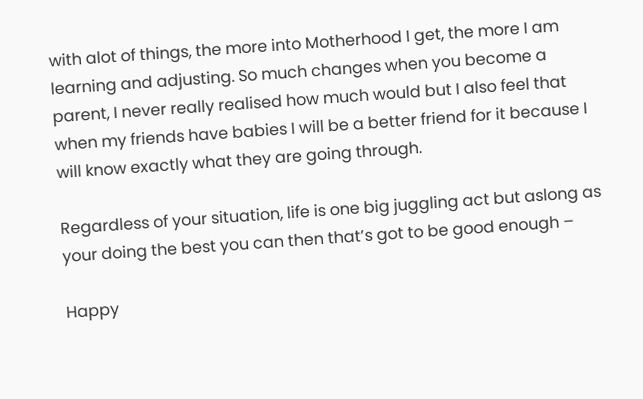with alot of things, the more into Motherhood I get, the more I am learning and adjusting. So much changes when you become a parent, I never really realised how much would but I also feel that when my friends have babies I will be a better friend for it because I will know exactly what they are going through.

Regardless of your situation, life is one big juggling act but aslong as your doing the best you can then that’s got to be good enough –

Happy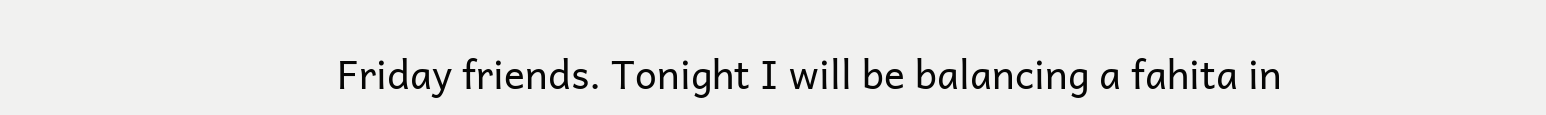Friday friends. Tonight I will be balancing a fahita in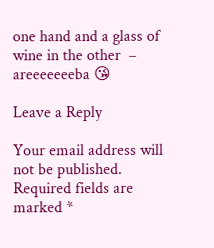one hand and a glass of wine in the other  – areeeeeeeba 😘

Leave a Reply

Your email address will not be published. Required fields are marked *